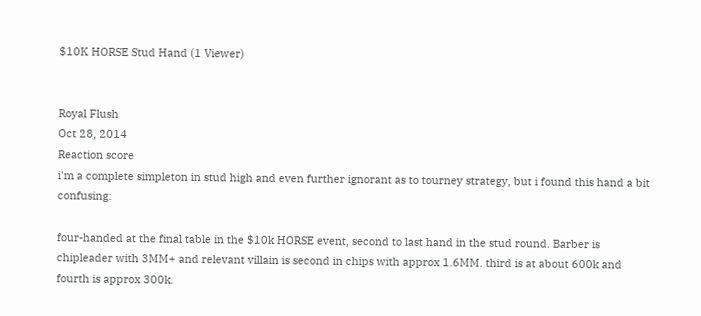$10K HORSE Stud Hand (1 Viewer)


Royal Flush
Oct 28, 2014
Reaction score
i'm a complete simpleton in stud high and even further ignorant as to tourney strategy, but i found this hand a bit confusing:

four-handed at the final table in the $10k HORSE event, second to last hand in the stud round. Barber is chipleader with 3MM+ and relevant villain is second in chips with approx 1.6MM. third is at about 600k and fourth is approx 300k.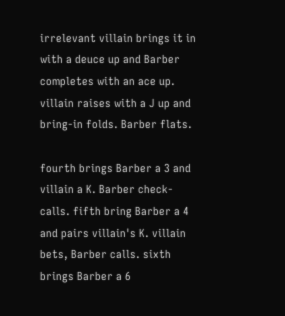irrelevant villain brings it in with a deuce up and Barber completes with an ace up. villain raises with a J up and bring-in folds. Barber flats.

fourth brings Barber a 3 and villain a K. Barber check-calls. fifth bring Barber a 4 and pairs villain's K. villain bets, Barber calls. sixth brings Barber a 6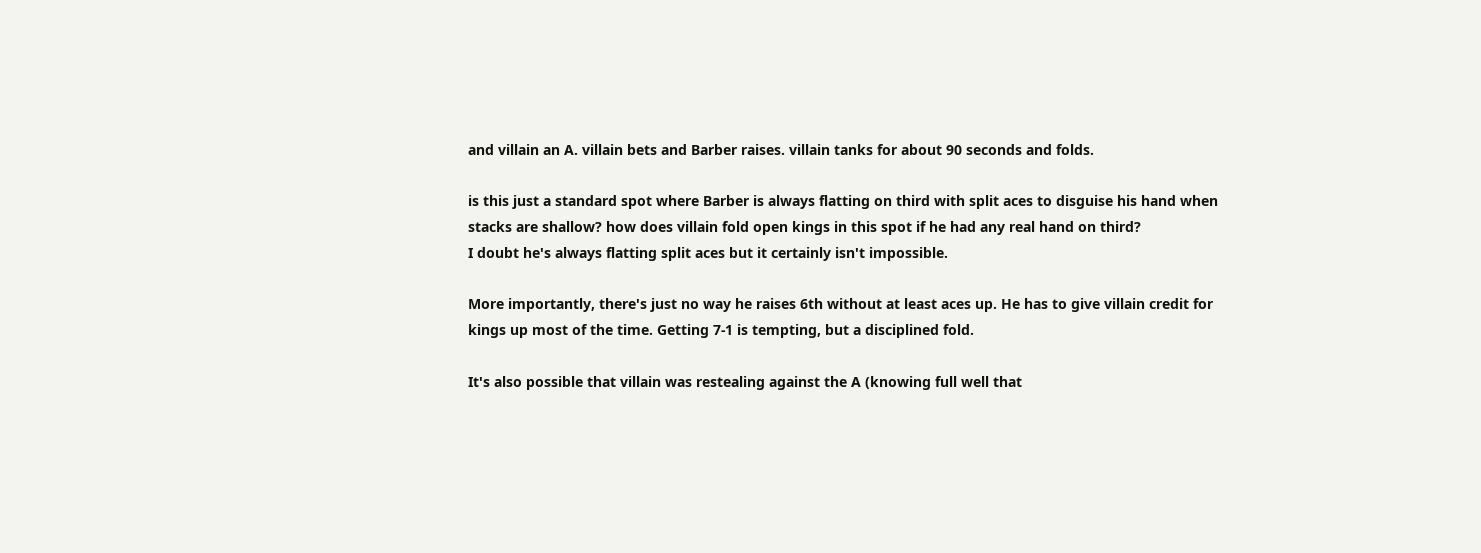and villain an A. villain bets and Barber raises. villain tanks for about 90 seconds and folds.

is this just a standard spot where Barber is always flatting on third with split aces to disguise his hand when stacks are shallow? how does villain fold open kings in this spot if he had any real hand on third?
I doubt he's always flatting split aces but it certainly isn't impossible.

More importantly, there's just no way he raises 6th without at least aces up. He has to give villain credit for kings up most of the time. Getting 7-1 is tempting, but a disciplined fold.

It's also possible that villain was restealing against the A (knowing full well that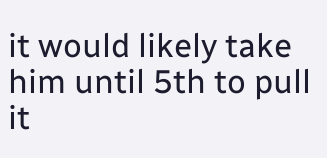it would likely take him until 5th to pull it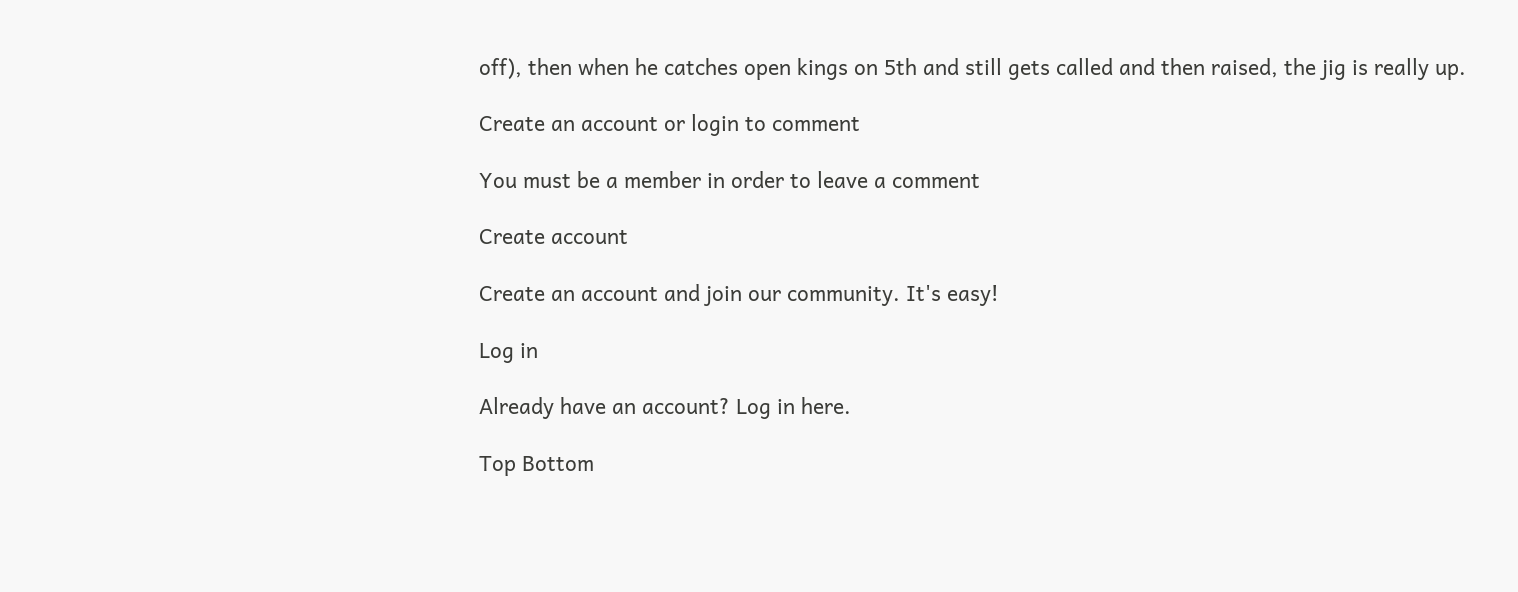off), then when he catches open kings on 5th and still gets called and then raised, the jig is really up.

Create an account or login to comment

You must be a member in order to leave a comment

Create account

Create an account and join our community. It's easy!

Log in

Already have an account? Log in here.

Top Bottom